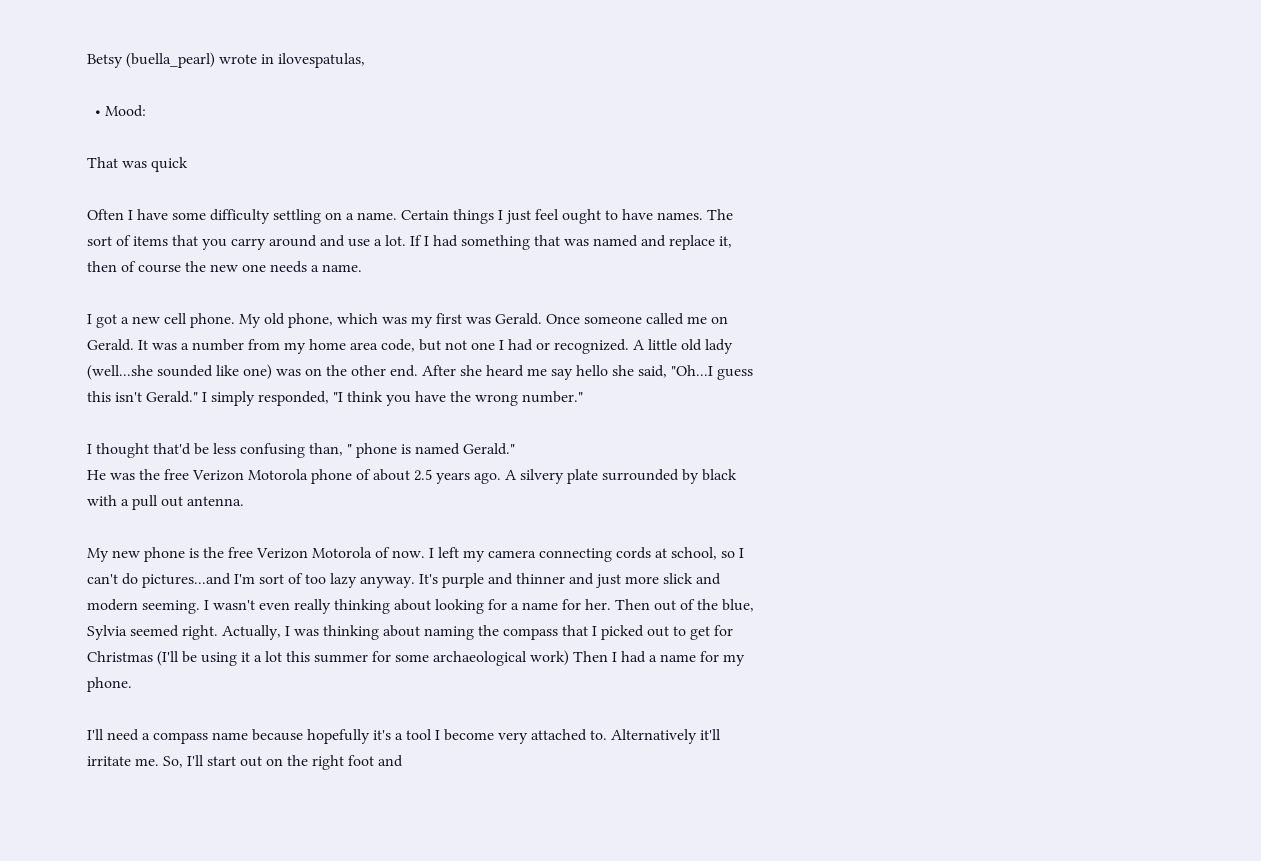Betsy (buella_pearl) wrote in ilovespatulas,

  • Mood:

That was quick

Often I have some difficulty settling on a name. Certain things I just feel ought to have names. The sort of items that you carry around and use a lot. If I had something that was named and replace it, then of course the new one needs a name.

I got a new cell phone. My old phone, which was my first was Gerald. Once someone called me on Gerald. It was a number from my home area code, but not one I had or recognized. A little old lady (well...she sounded like one) was on the other end. After she heard me say hello she said, "Oh...I guess this isn't Gerald." I simply responded, "I think you have the wrong number."

I thought that'd be less confusing than, " phone is named Gerald."
He was the free Verizon Motorola phone of about 2.5 years ago. A silvery plate surrounded by black with a pull out antenna.

My new phone is the free Verizon Motorola of now. I left my camera connecting cords at school, so I can't do pictures...and I'm sort of too lazy anyway. It's purple and thinner and just more slick and modern seeming. I wasn't even really thinking about looking for a name for her. Then out of the blue, Sylvia seemed right. Actually, I was thinking about naming the compass that I picked out to get for Christmas (I'll be using it a lot this summer for some archaeological work) Then I had a name for my phone.

I'll need a compass name because hopefully it's a tool I become very attached to. Alternatively it'll irritate me. So, I'll start out on the right foot and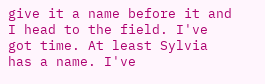give it a name before it and I head to the field. I've got time. At least Sylvia has a name. I've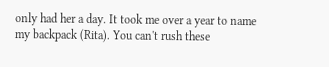only had her a day. It took me over a year to name my backpack (Rita). You can't rush these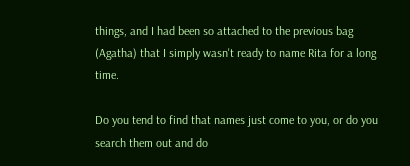things, and I had been so attached to the previous bag (Agatha) that I simply wasn't ready to name Rita for a long time.

Do you tend to find that names just come to you, or do you search them out and do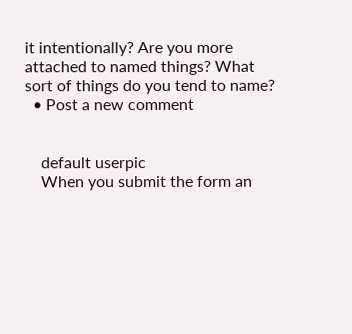it intentionally? Are you more attached to named things? What sort of things do you tend to name?
  • Post a new comment


    default userpic
    When you submit the form an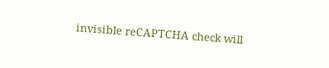invisible reCAPTCHA check will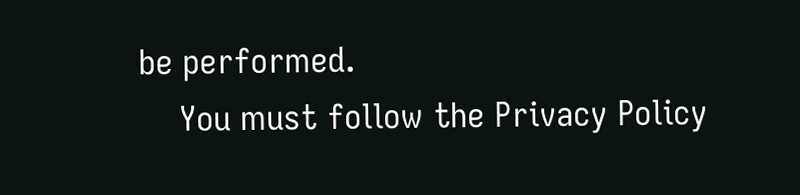be performed.
    You must follow the Privacy Policy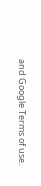and Google Terms of use.